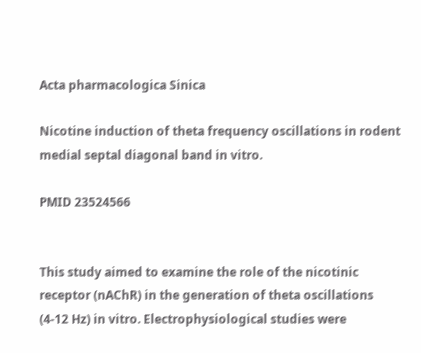Acta pharmacologica Sinica

Nicotine induction of theta frequency oscillations in rodent medial septal diagonal band in vitro.

PMID 23524566


This study aimed to examine the role of the nicotinic receptor (nAChR) in the generation of theta oscillations (4-12 Hz) in vitro. Electrophysiological studies were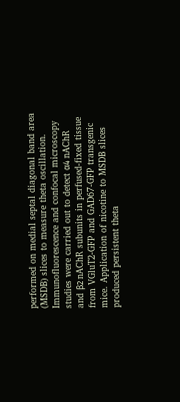performed on medial septal diagonal band area (MSDB) slices to measure theta oscillation. Immunofluorescence and confocal microscopy studies were carried out to detect α4 nAChR and β2 nAChR subunits in perfused-fixed tissue from VGluT2-GFP and GAD67-GFP transgenic mice. Application of nicotine to MSDB slices produced persistent theta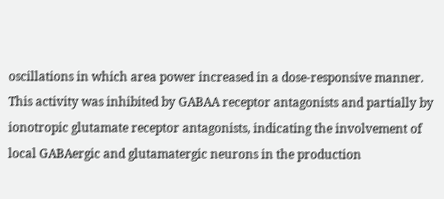oscillations in which area power increased in a dose-responsive manner. This activity was inhibited by GABAA receptor antagonists and partially by ionotropic glutamate receptor antagonists, indicating the involvement of local GABAergic and glutamatergic neurons in the production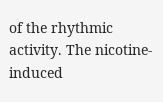of the rhythmic activity. The nicotine-induced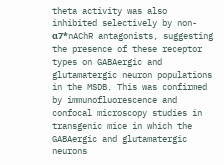theta activity was also inhibited selectively by non-α7*nAChR antagonists, suggesting the presence of these receptor types on GABAergic and glutamatergic neuron populations in the MSDB. This was confirmed by immunofluorescence and confocal microscopy studies in transgenic mice in which the GABAergic and glutamatergic neurons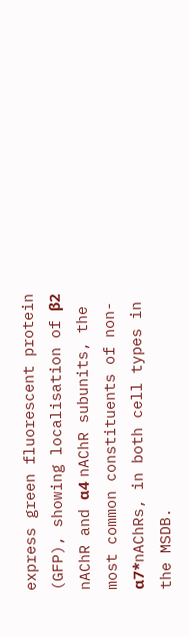express green fluorescent protein (GFP), showing localisation of β2 nAChR and α4 nAChR subunits, the most common constituents of non-α7*nAChRs, in both cell types in the MSDB.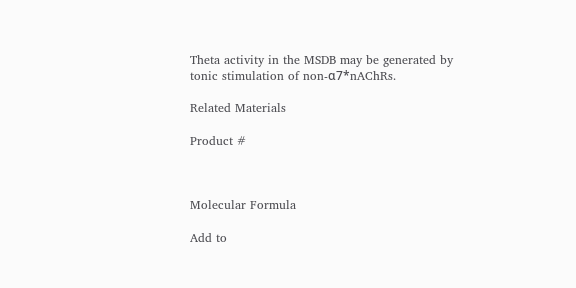Theta activity in the MSDB may be generated by tonic stimulation of non-α7*nAChRs.

Related Materials

Product #



Molecular Formula

Add to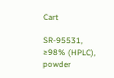Cart

SR-95531, ≥98% (HPLC), powder